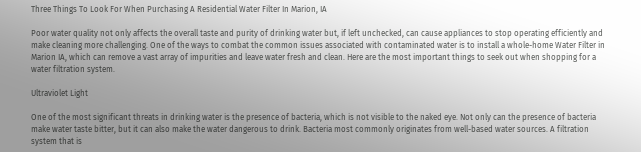Three Things To Look For When Purchasing A Residential Water Filter In Marion, IA

Poor water quality not only affects the overall taste and purity of drinking water but, if left unchecked, can cause appliances to stop operating efficiently and make cleaning more challenging. One of the ways to combat the common issues associated with contaminated water is to install a whole-home Water Filter in Marion IA, which can remove a vast array of impurities and leave water fresh and clean. Here are the most important things to seek out when shopping for a water filtration system.

Ultraviolet Light

One of the most significant threats in drinking water is the presence of bacteria, which is not visible to the naked eye. Not only can the presence of bacteria make water taste bitter, but it can also make the water dangerous to drink. Bacteria most commonly originates from well-based water sources. A filtration system that is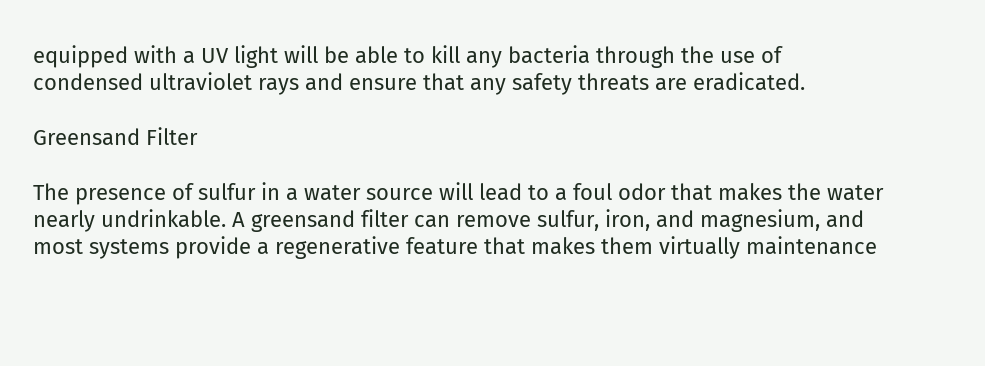equipped with a UV light will be able to kill any bacteria through the use of condensed ultraviolet rays and ensure that any safety threats are eradicated.

Greensand Filter

The presence of sulfur in a water source will lead to a foul odor that makes the water nearly undrinkable. A greensand filter can remove sulfur, iron, and magnesium, and most systems provide a regenerative feature that makes them virtually maintenance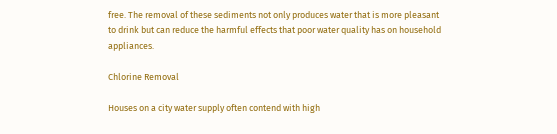free. The removal of these sediments not only produces water that is more pleasant to drink but can reduce the harmful effects that poor water quality has on household appliances.

Chlorine Removal

Houses on a city water supply often contend with high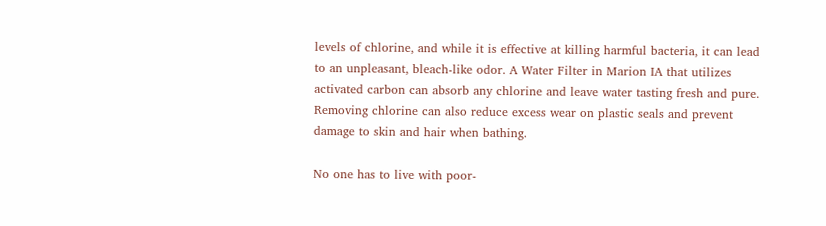levels of chlorine, and while it is effective at killing harmful bacteria, it can lead to an unpleasant, bleach-like odor. A Water Filter in Marion IA that utilizes activated carbon can absorb any chlorine and leave water tasting fresh and pure. Removing chlorine can also reduce excess wear on plastic seals and prevent damage to skin and hair when bathing.

No one has to live with poor-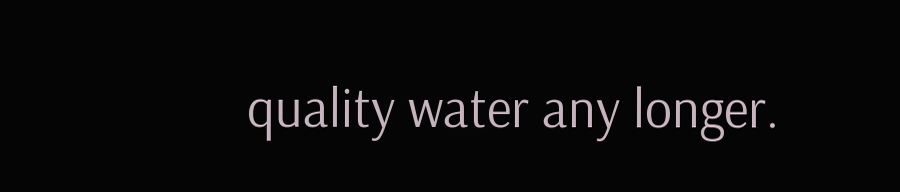quality water any longer.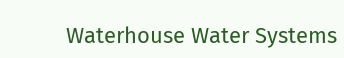Waterhouse Water Systems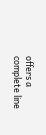offers a complete line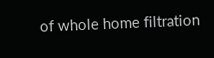of whole home filtration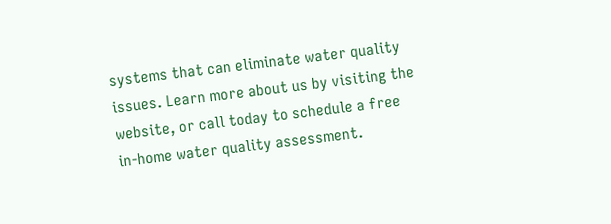systems that can eliminate water quality issues. Learn more about us by visiting the website, or call today to schedule a free in-home water quality assessment.